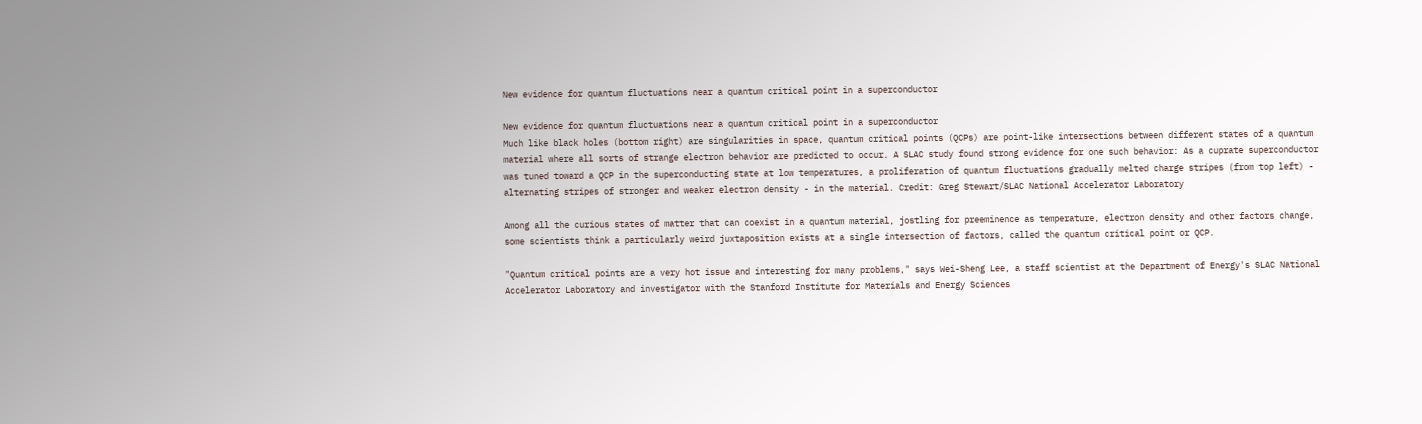New evidence for quantum fluctuations near a quantum critical point in a superconductor

New evidence for quantum fluctuations near a quantum critical point in a superconductor
Much like black holes (bottom right) are singularities in space, quantum critical points (QCPs) are point-like intersections between different states of a quantum material where all sorts of strange electron behavior are predicted to occur. A SLAC study found strong evidence for one such behavior: As a cuprate superconductor was tuned toward a QCP in the superconducting state at low temperatures, a proliferation of quantum fluctuations gradually melted charge stripes (from top left) - alternating stripes of stronger and weaker electron density - in the material. Credit: Greg Stewart/SLAC National Accelerator Laboratory

Among all the curious states of matter that can coexist in a quantum material, jostling for preeminence as temperature, electron density and other factors change, some scientists think a particularly weird juxtaposition exists at a single intersection of factors, called the quantum critical point or QCP.

"Quantum critical points are a very hot issue and interesting for many problems," says Wei-Sheng Lee, a staff scientist at the Department of Energy's SLAC National Accelerator Laboratory and investigator with the Stanford Institute for Materials and Energy Sciences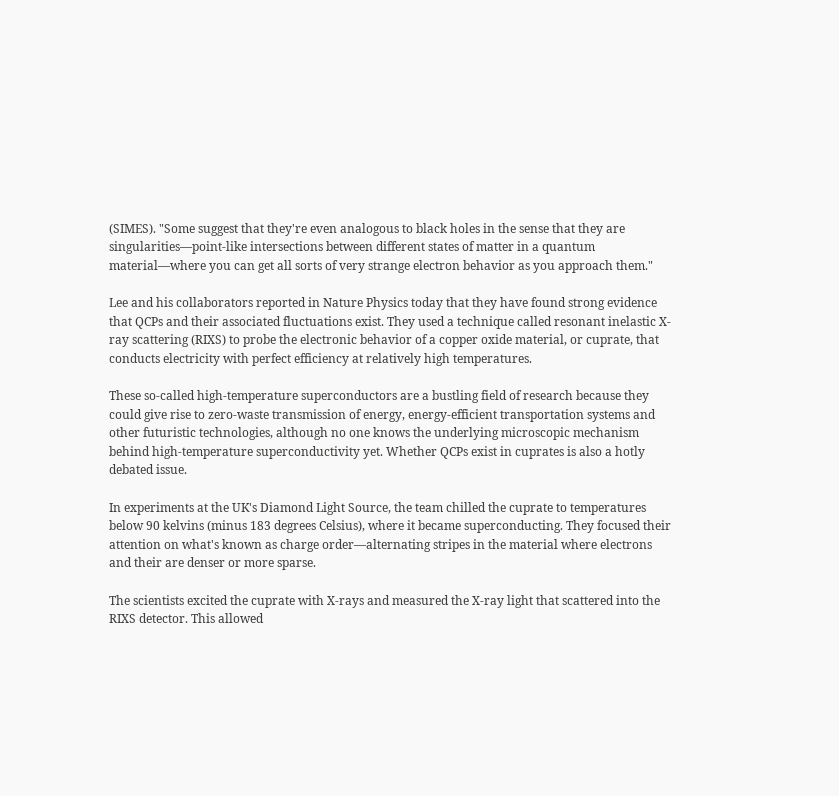(SIMES). "Some suggest that they're even analogous to black holes in the sense that they are singularities—point-like intersections between different states of matter in a quantum material—where you can get all sorts of very strange electron behavior as you approach them."

Lee and his collaborators reported in Nature Physics today that they have found strong evidence that QCPs and their associated fluctuations exist. They used a technique called resonant inelastic X-ray scattering (RIXS) to probe the electronic behavior of a copper oxide material, or cuprate, that conducts electricity with perfect efficiency at relatively high temperatures.

These so-called high-temperature superconductors are a bustling field of research because they could give rise to zero-waste transmission of energy, energy-efficient transportation systems and other futuristic technologies, although no one knows the underlying microscopic mechanism behind high-temperature superconductivity yet. Whether QCPs exist in cuprates is also a hotly debated issue.

In experiments at the UK's Diamond Light Source, the team chilled the cuprate to temperatures below 90 kelvins (minus 183 degrees Celsius), where it became superconducting. They focused their attention on what's known as charge order—alternating stripes in the material where electrons and their are denser or more sparse.

The scientists excited the cuprate with X-rays and measured the X-ray light that scattered into the RIXS detector. This allowed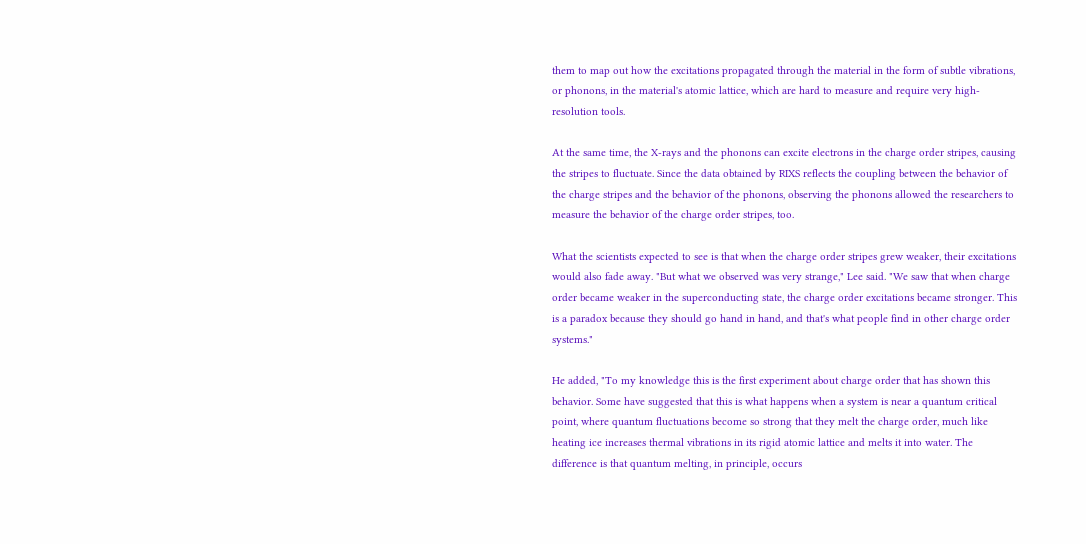them to map out how the excitations propagated through the material in the form of subtle vibrations, or phonons, in the material's atomic lattice, which are hard to measure and require very high-resolution tools.

At the same time, the X-rays and the phonons can excite electrons in the charge order stripes, causing the stripes to fluctuate. Since the data obtained by RIXS reflects the coupling between the behavior of the charge stripes and the behavior of the phonons, observing the phonons allowed the researchers to measure the behavior of the charge order stripes, too.

What the scientists expected to see is that when the charge order stripes grew weaker, their excitations would also fade away. "But what we observed was very strange," Lee said. "We saw that when charge order became weaker in the superconducting state, the charge order excitations became stronger. This is a paradox because they should go hand in hand, and that's what people find in other charge order systems."

He added, "To my knowledge this is the first experiment about charge order that has shown this behavior. Some have suggested that this is what happens when a system is near a quantum critical point, where quantum fluctuations become so strong that they melt the charge order, much like heating ice increases thermal vibrations in its rigid atomic lattice and melts it into water. The difference is that quantum melting, in principle, occurs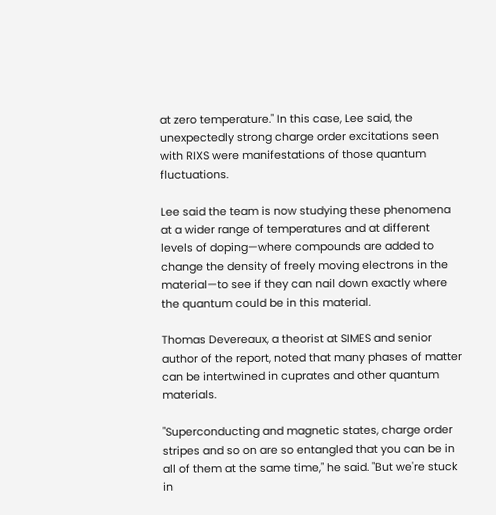at zero temperature." In this case, Lee said, the unexpectedly strong charge order excitations seen with RIXS were manifestations of those quantum fluctuations.

Lee said the team is now studying these phenomena at a wider range of temperatures and at different levels of doping—where compounds are added to change the density of freely moving electrons in the material—to see if they can nail down exactly where the quantum could be in this material.

Thomas Devereaux, a theorist at SIMES and senior author of the report, noted that many phases of matter can be intertwined in cuprates and other quantum materials.

"Superconducting and magnetic states, charge order stripes and so on are so entangled that you can be in all of them at the same time," he said. "But we're stuck in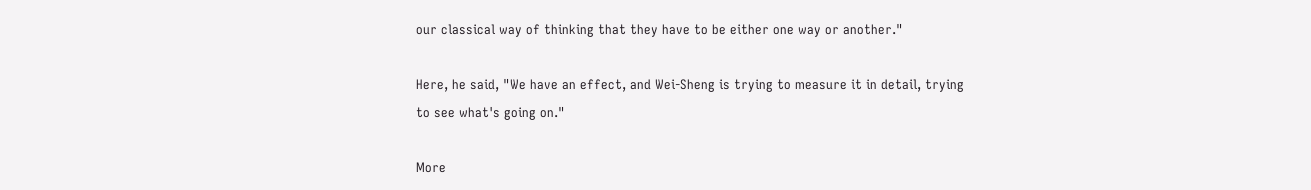our classical way of thinking that they have to be either one way or another."

Here, he said, "We have an effect, and Wei-Sheng is trying to measure it in detail, trying to see what's going on."

More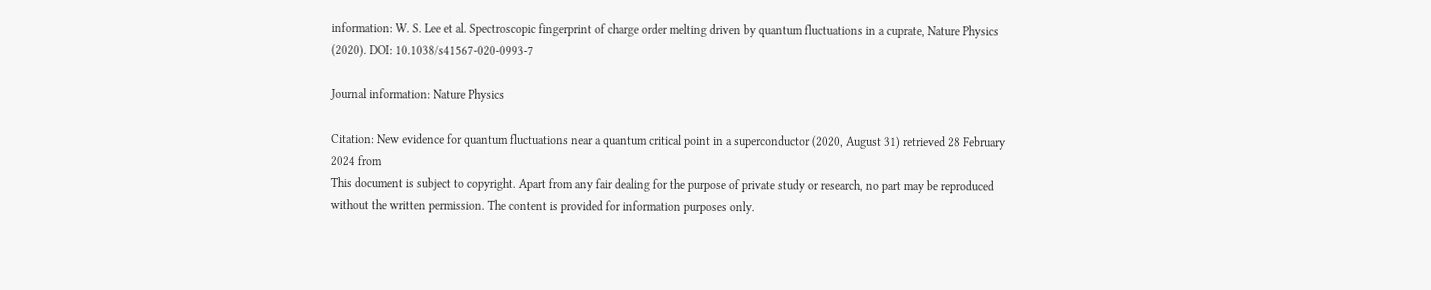information: W. S. Lee et al. Spectroscopic fingerprint of charge order melting driven by quantum fluctuations in a cuprate, Nature Physics (2020). DOI: 10.1038/s41567-020-0993-7

Journal information: Nature Physics

Citation: New evidence for quantum fluctuations near a quantum critical point in a superconductor (2020, August 31) retrieved 28 February 2024 from
This document is subject to copyright. Apart from any fair dealing for the purpose of private study or research, no part may be reproduced without the written permission. The content is provided for information purposes only.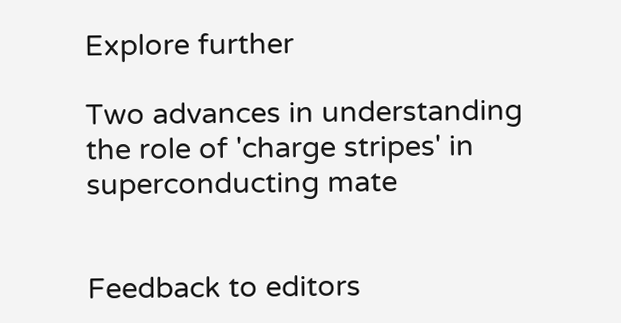Explore further

Two advances in understanding the role of 'charge stripes' in superconducting mate


Feedback to editors